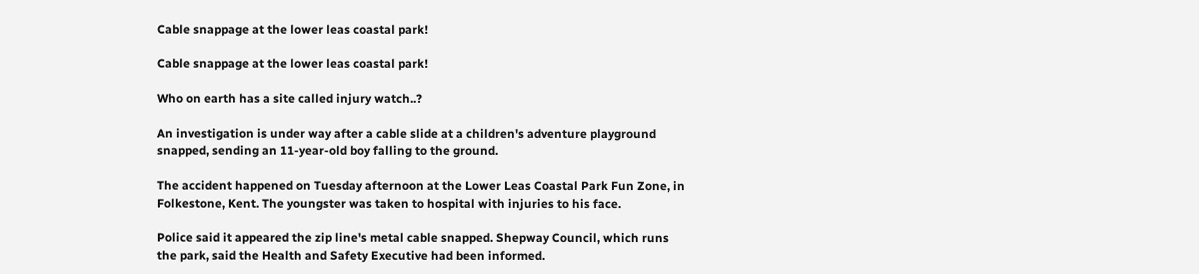Cable snappage at the lower leas coastal park!

Cable snappage at the lower leas coastal park!

Who on earth has a site called injury watch..?

An investigation is under way after a cable slide at a children's adventure playground snapped, sending an 11-year-old boy falling to the ground.

The accident happened on Tuesday afternoon at the Lower Leas Coastal Park Fun Zone, in Folkestone, Kent. The youngster was taken to hospital with injuries to his face.

Police said it appeared the zip line's metal cable snapped. Shepway Council, which runs the park, said the Health and Safety Executive had been informed.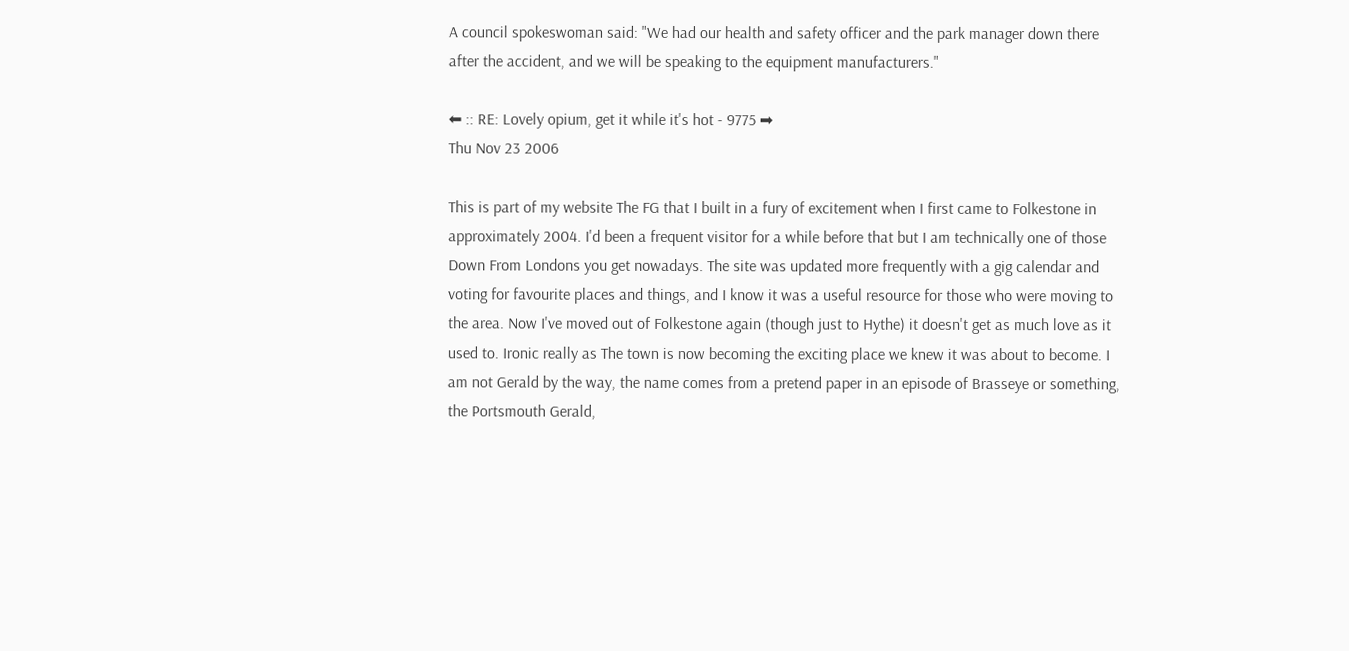A council spokeswoman said: "We had our health and safety officer and the park manager down there after the accident, and we will be speaking to the equipment manufacturers."

⬅ :: RE: Lovely opium, get it while it's hot - 9775 ➡
Thu Nov 23 2006

This is part of my website The FG that I built in a fury of excitement when I first came to Folkestone in approximately 2004. I'd been a frequent visitor for a while before that but I am technically one of those Down From Londons you get nowadays. The site was updated more frequently with a gig calendar and voting for favourite places and things, and I know it was a useful resource for those who were moving to the area. Now I've moved out of Folkestone again (though just to Hythe) it doesn't get as much love as it used to. Ironic really as The town is now becoming the exciting place we knew it was about to become. I am not Gerald by the way, the name comes from a pretend paper in an episode of Brasseye or something, the Portsmouth Gerald,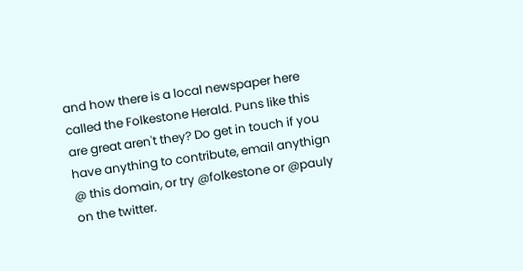and how there is a local newspaper here called the Folkestone Herald. Puns like this are great aren't they? Do get in touch if you have anything to contribute, email anythign @ this domain, or try @folkestone or @pauly on the twitter.